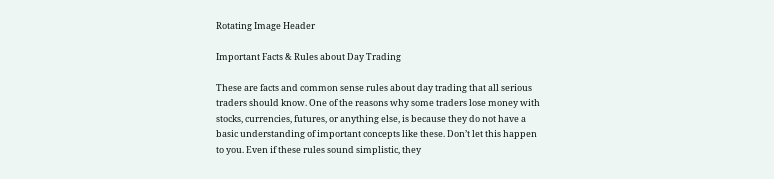Rotating Image Header

Important Facts & Rules about Day Trading

These are facts and common sense rules about day trading that all serious traders should know. One of the reasons why some traders lose money with stocks, currencies, futures, or anything else, is because they do not have a basic understanding of important concepts like these. Don’t let this happen to you. Even if these rules sound simplistic, they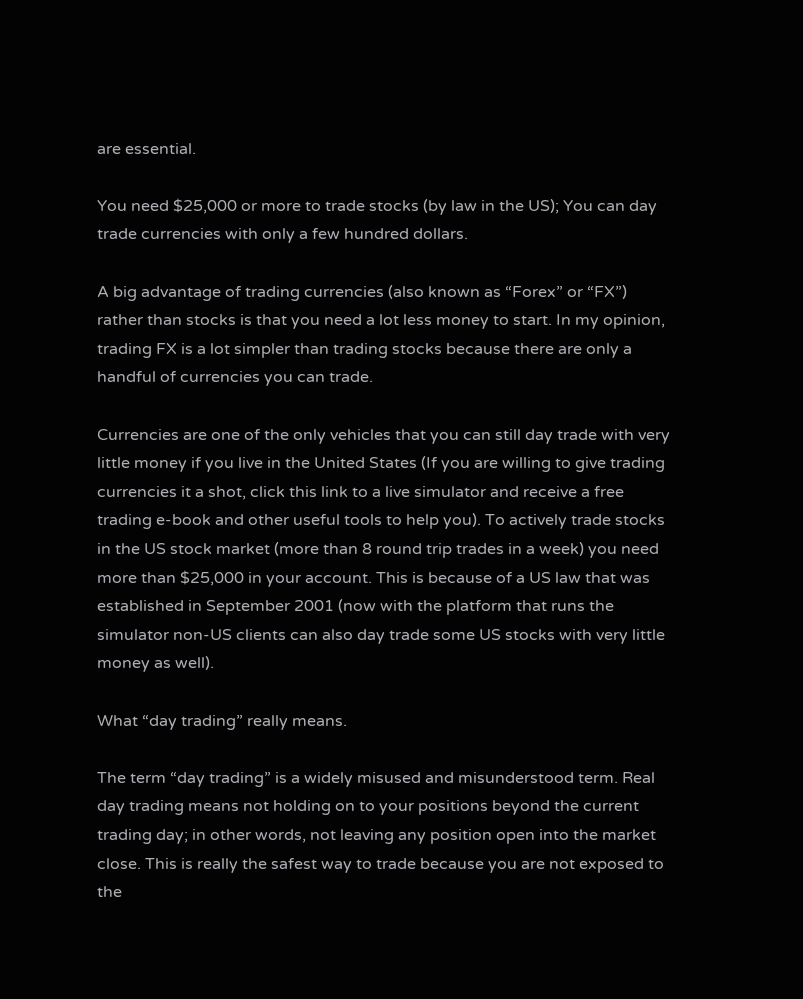are essential.

You need $25,000 or more to trade stocks (by law in the US); You can day trade currencies with only a few hundred dollars.

A big advantage of trading currencies (also known as “Forex” or “FX”) rather than stocks is that you need a lot less money to start. In my opinion, trading FX is a lot simpler than trading stocks because there are only a handful of currencies you can trade.

Currencies are one of the only vehicles that you can still day trade with very little money if you live in the United States (If you are willing to give trading currencies it a shot, click this link to a live simulator and receive a free trading e-book and other useful tools to help you). To actively trade stocks in the US stock market (more than 8 round trip trades in a week) you need more than $25,000 in your account. This is because of a US law that was established in September 2001 (now with the platform that runs the simulator non-US clients can also day trade some US stocks with very little money as well).

What “day trading” really means.

The term “day trading” is a widely misused and misunderstood term. Real day trading means not holding on to your positions beyond the current trading day; in other words, not leaving any position open into the market close. This is really the safest way to trade because you are not exposed to the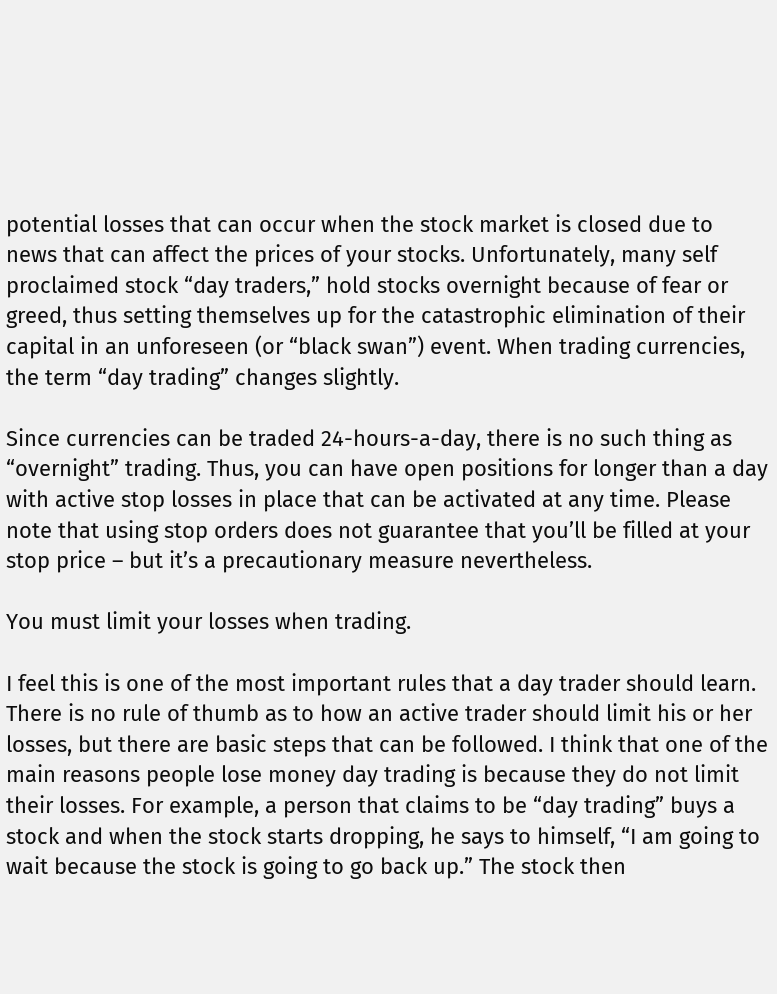potential losses that can occur when the stock market is closed due to news that can affect the prices of your stocks. Unfortunately, many self proclaimed stock “day traders,” hold stocks overnight because of fear or greed, thus setting themselves up for the catastrophic elimination of their capital in an unforeseen (or “black swan”) event. When trading currencies, the term “day trading” changes slightly.

Since currencies can be traded 24-hours-a-day, there is no such thing as “overnight” trading. Thus, you can have open positions for longer than a day with active stop losses in place that can be activated at any time. Please note that using stop orders does not guarantee that you’ll be filled at your stop price – but it’s a precautionary measure nevertheless.

You must limit your losses when trading.

I feel this is one of the most important rules that a day trader should learn. There is no rule of thumb as to how an active trader should limit his or her losses, but there are basic steps that can be followed. I think that one of the main reasons people lose money day trading is because they do not limit their losses. For example, a person that claims to be “day trading” buys a stock and when the stock starts dropping, he says to himself, “I am going to wait because the stock is going to go back up.” The stock then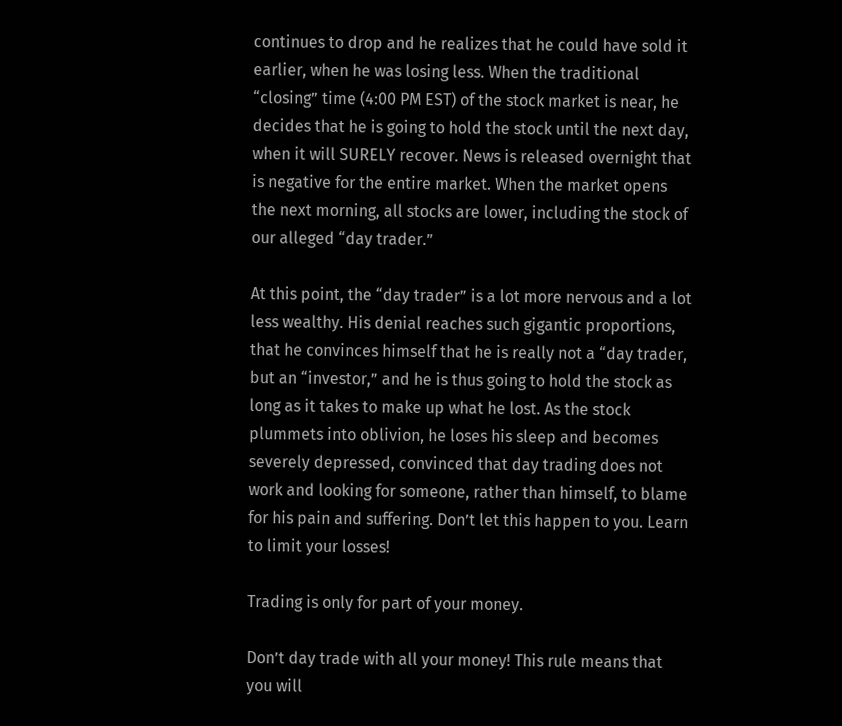continues to drop and he realizes that he could have sold it earlier, when he was losing less. When the traditional “closing” time (4:00 PM EST) of the stock market is near, he decides that he is going to hold the stock until the next day, when it will SURELY recover. News is released overnight that is negative for the entire market. When the market opens the next morning, all stocks are lower, including the stock of our alleged “day trader.”

At this point, the “day trader” is a lot more nervous and a lot less wealthy. His denial reaches such gigantic proportions, that he convinces himself that he is really not a “day trader, but an “investor,” and he is thus going to hold the stock as long as it takes to make up what he lost. As the stock plummets into oblivion, he loses his sleep and becomes severely depressed, convinced that day trading does not work and looking for someone, rather than himself, to blame for his pain and suffering. Don’t let this happen to you. Learn to limit your losses!

Trading is only for part of your money.

Don’t day trade with all your money! This rule means that you will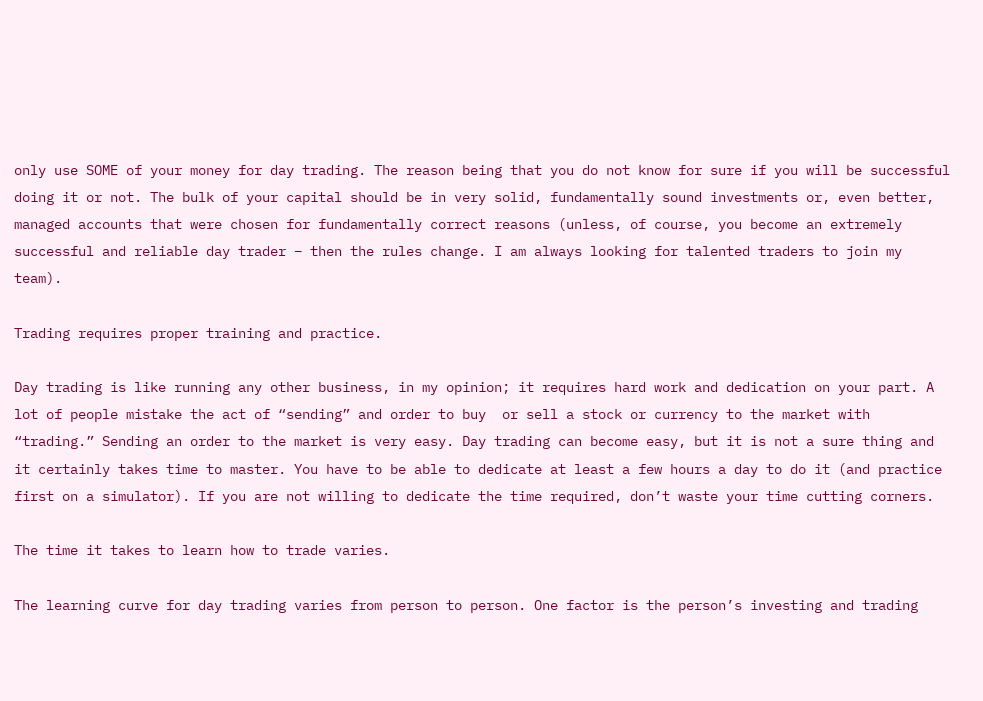only use SOME of your money for day trading. The reason being that you do not know for sure if you will be successful doing it or not. The bulk of your capital should be in very solid, fundamentally sound investments or, even better, managed accounts that were chosen for fundamentally correct reasons (unless, of course, you become an extremely successful and reliable day trader – then the rules change. I am always looking for talented traders to join my team).

Trading requires proper training and practice.

Day trading is like running any other business, in my opinion; it requires hard work and dedication on your part. A lot of people mistake the act of “sending” and order to buy  or sell a stock or currency to the market with “trading.” Sending an order to the market is very easy. Day trading can become easy, but it is not a sure thing and it certainly takes time to master. You have to be able to dedicate at least a few hours a day to do it (and practice first on a simulator). If you are not willing to dedicate the time required, don’t waste your time cutting corners.

The time it takes to learn how to trade varies.

The learning curve for day trading varies from person to person. One factor is the person’s investing and trading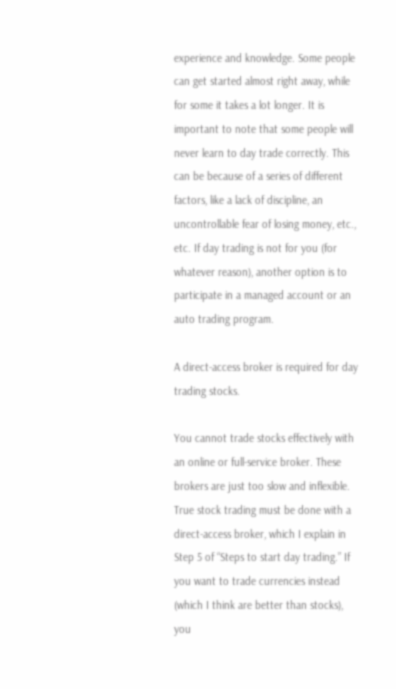experience and knowledge. Some people can get started almost right away, while for some it takes a lot longer. It is important to note that some people will never learn to day trade correctly. This can be because of a series of different factors, like a lack of discipline, an uncontrollable fear of losing money, etc., etc. If day trading is not for you (for whatever reason), another option is to participate in a managed account or an auto trading program.

A direct-access broker is required for day trading stocks.

You cannot trade stocks effectively with an online or full-service broker. These brokers are just too slow and inflexible. True stock trading must be done with a direct-access broker, which I explain in Step 5 of “Steps to start day trading.” If you want to trade currencies instead (which I think are better than stocks), you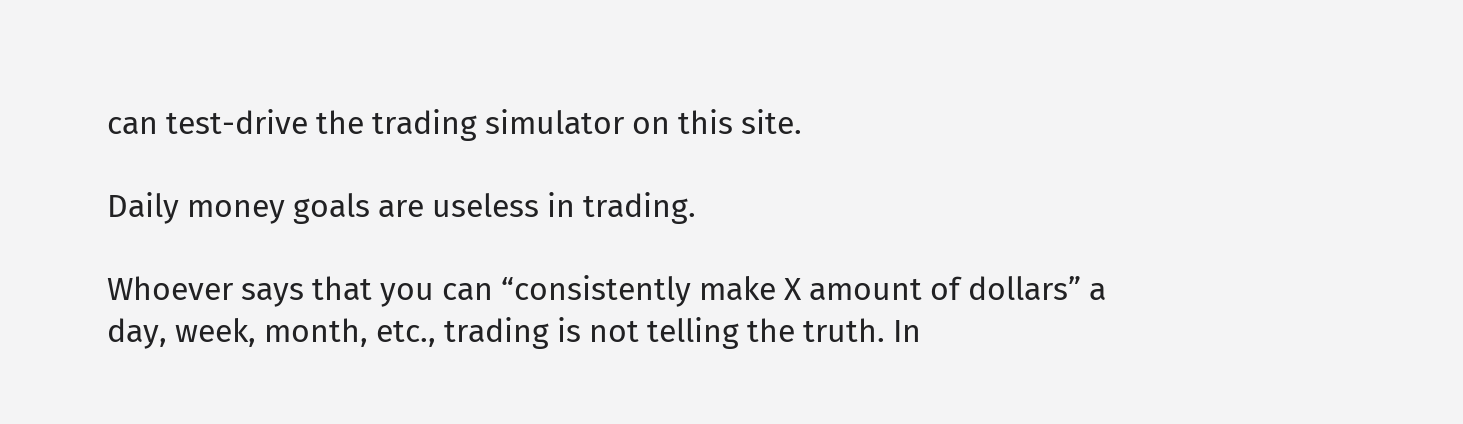can test-drive the trading simulator on this site.

Daily money goals are useless in trading.

Whoever says that you can “consistently make X amount of dollars” a day, week, month, etc., trading is not telling the truth. In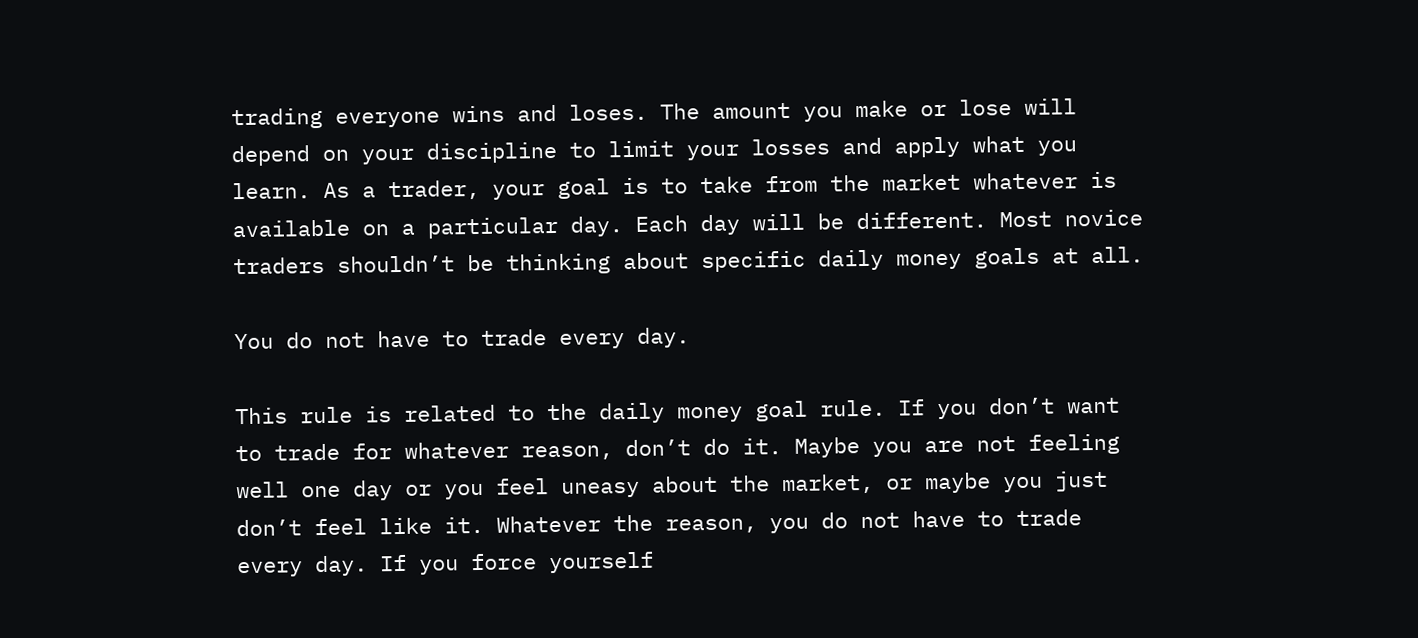trading everyone wins and loses. The amount you make or lose will depend on your discipline to limit your losses and apply what you learn. As a trader, your goal is to take from the market whatever is available on a particular day. Each day will be different. Most novice traders shouldn’t be thinking about specific daily money goals at all.

You do not have to trade every day.

This rule is related to the daily money goal rule. If you don’t want to trade for whatever reason, don’t do it. Maybe you are not feeling well one day or you feel uneasy about the market, or maybe you just don’t feel like it. Whatever the reason, you do not have to trade every day. If you force yourself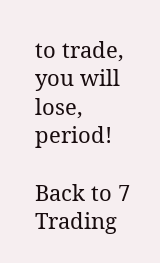to trade, you will lose, period!

Back to 7 Trading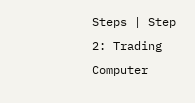Steps | Step 2: Trading Computer